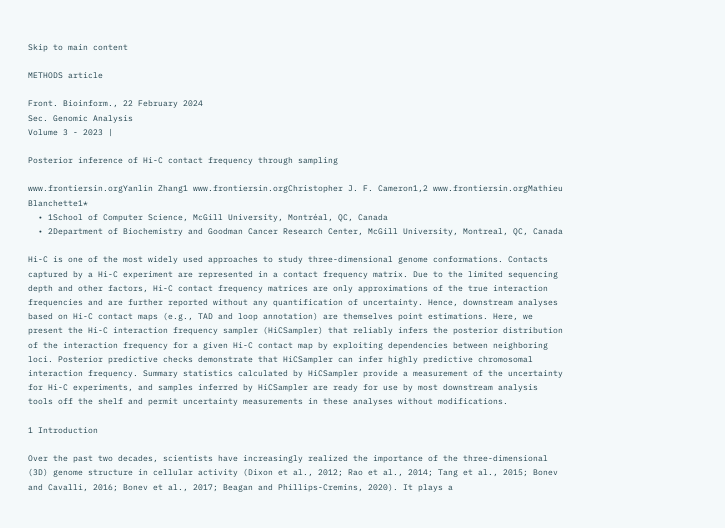Skip to main content

METHODS article

Front. Bioinform., 22 February 2024
Sec. Genomic Analysis
Volume 3 - 2023 |

Posterior inference of Hi-C contact frequency through sampling

www.frontiersin.orgYanlin Zhang1 www.frontiersin.orgChristopher J. F. Cameron1,2 www.frontiersin.orgMathieu Blanchette1*
  • 1School of Computer Science, McGill University, Montréal, QC, Canada
  • 2Department of Biochemistry and Goodman Cancer Research Center, McGill University, Montreal, QC, Canada

Hi-C is one of the most widely used approaches to study three-dimensional genome conformations. Contacts captured by a Hi-C experiment are represented in a contact frequency matrix. Due to the limited sequencing depth and other factors, Hi-C contact frequency matrices are only approximations of the true interaction frequencies and are further reported without any quantification of uncertainty. Hence, downstream analyses based on Hi-C contact maps (e.g., TAD and loop annotation) are themselves point estimations. Here, we present the Hi-C interaction frequency sampler (HiCSampler) that reliably infers the posterior distribution of the interaction frequency for a given Hi-C contact map by exploiting dependencies between neighboring loci. Posterior predictive checks demonstrate that HiCSampler can infer highly predictive chromosomal interaction frequency. Summary statistics calculated by HiCSampler provide a measurement of the uncertainty for Hi-C experiments, and samples inferred by HiCSampler are ready for use by most downstream analysis tools off the shelf and permit uncertainty measurements in these analyses without modifications.

1 Introduction

Over the past two decades, scientists have increasingly realized the importance of the three-dimensional (3D) genome structure in cellular activity (Dixon et al., 2012; Rao et al., 2014; Tang et al., 2015; Bonev and Cavalli, 2016; Bonev et al., 2017; Beagan and Phillips-Cremins, 2020). It plays a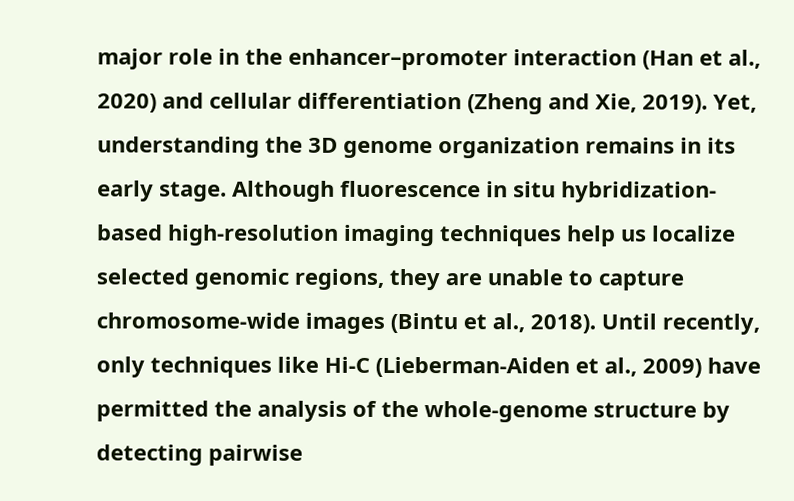major role in the enhancer–promoter interaction (Han et al., 2020) and cellular differentiation (Zheng and Xie, 2019). Yet, understanding the 3D genome organization remains in its early stage. Although fluorescence in situ hybridization-based high-resolution imaging techniques help us localize selected genomic regions, they are unable to capture chromosome-wide images (Bintu et al., 2018). Until recently, only techniques like Hi-C (Lieberman-Aiden et al., 2009) have permitted the analysis of the whole-genome structure by detecting pairwise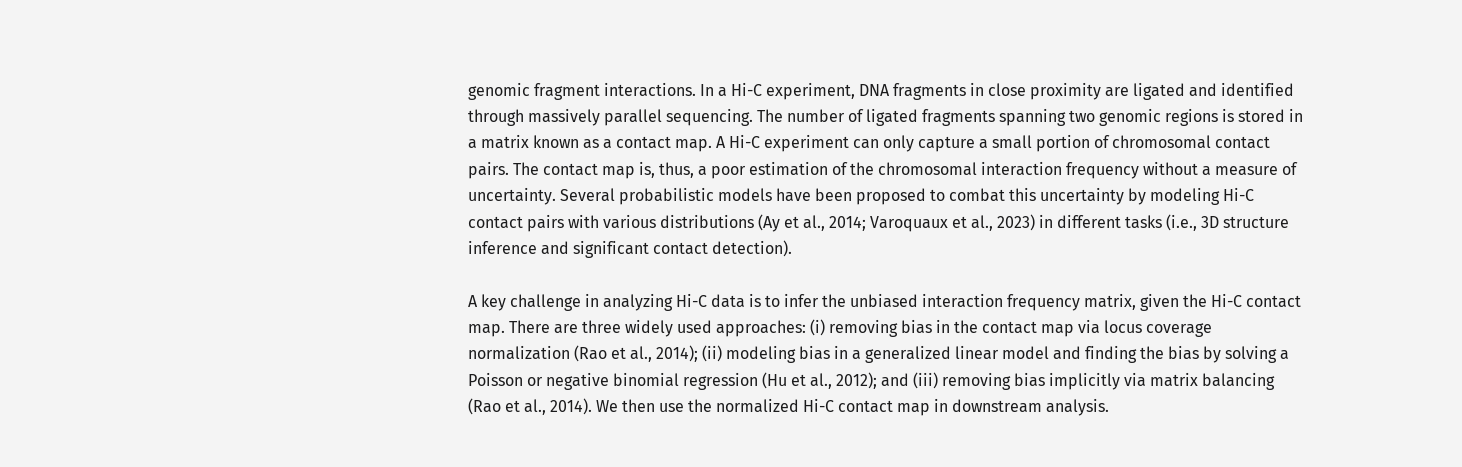genomic fragment interactions. In a Hi-C experiment, DNA fragments in close proximity are ligated and identified through massively parallel sequencing. The number of ligated fragments spanning two genomic regions is stored in a matrix known as a contact map. A Hi-C experiment can only capture a small portion of chromosomal contact pairs. The contact map is, thus, a poor estimation of the chromosomal interaction frequency without a measure of uncertainty. Several probabilistic models have been proposed to combat this uncertainty by modeling Hi-C contact pairs with various distributions (Ay et al., 2014; Varoquaux et al., 2023) in different tasks (i.e., 3D structure inference and significant contact detection).

A key challenge in analyzing Hi-C data is to infer the unbiased interaction frequency matrix, given the Hi-C contact map. There are three widely used approaches: (i) removing bias in the contact map via locus coverage normalization (Rao et al., 2014); (ii) modeling bias in a generalized linear model and finding the bias by solving a Poisson or negative binomial regression (Hu et al., 2012); and (iii) removing bias implicitly via matrix balancing (Rao et al., 2014). We then use the normalized Hi-C contact map in downstream analysis.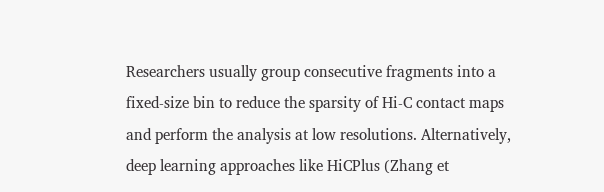Researchers usually group consecutive fragments into a fixed-size bin to reduce the sparsity of Hi-C contact maps and perform the analysis at low resolutions. Alternatively, deep learning approaches like HiCPlus (Zhang et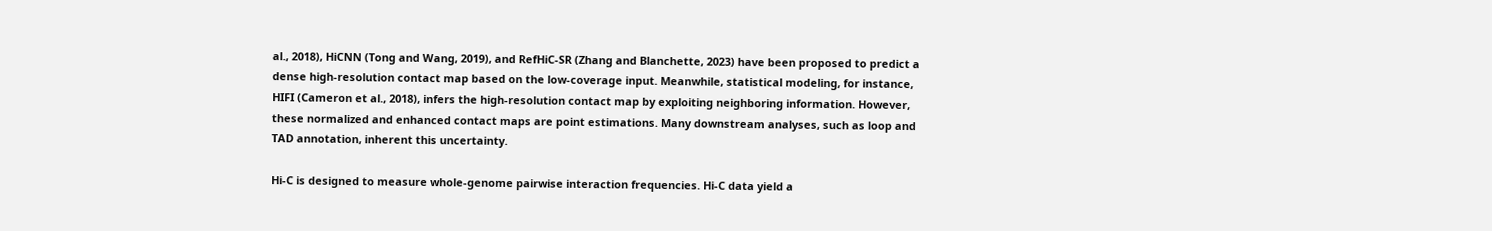al., 2018), HiCNN (Tong and Wang, 2019), and RefHiC-SR (Zhang and Blanchette, 2023) have been proposed to predict a dense high-resolution contact map based on the low-coverage input. Meanwhile, statistical modeling, for instance, HIFI (Cameron et al., 2018), infers the high-resolution contact map by exploiting neighboring information. However, these normalized and enhanced contact maps are point estimations. Many downstream analyses, such as loop and TAD annotation, inherent this uncertainty.

Hi-C is designed to measure whole-genome pairwise interaction frequencies. Hi-C data yield a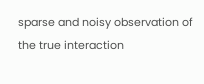sparse and noisy observation of the true interaction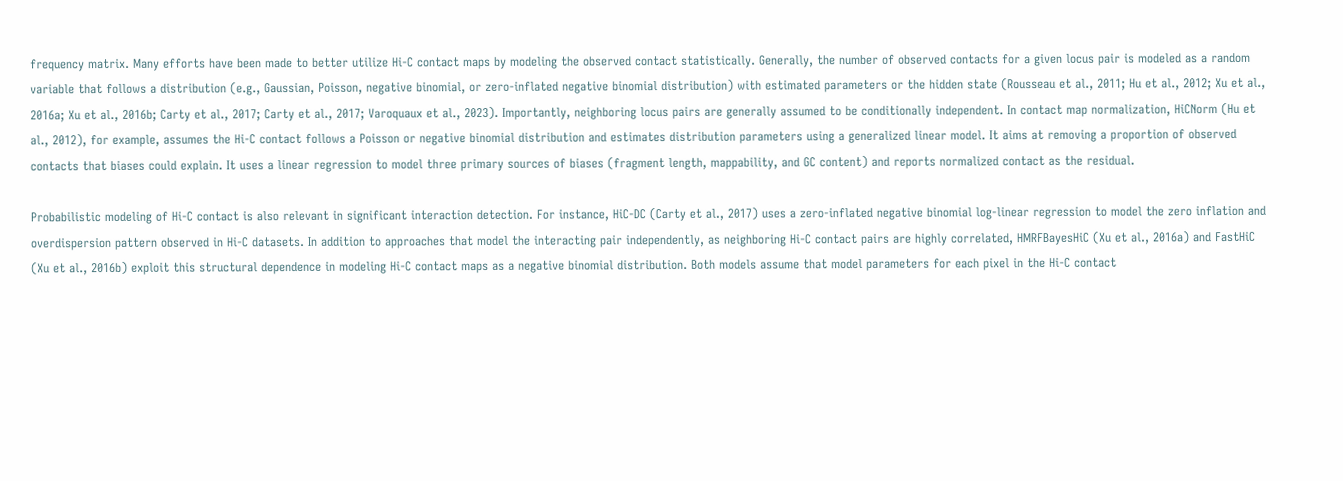frequency matrix. Many efforts have been made to better utilize Hi-C contact maps by modeling the observed contact statistically. Generally, the number of observed contacts for a given locus pair is modeled as a random variable that follows a distribution (e.g., Gaussian, Poisson, negative binomial, or zero-inflated negative binomial distribution) with estimated parameters or the hidden state (Rousseau et al., 2011; Hu et al., 2012; Xu et al., 2016a; Xu et al., 2016b; Carty et al., 2017; Carty et al., 2017; Varoquaux et al., 2023). Importantly, neighboring locus pairs are generally assumed to be conditionally independent. In contact map normalization, HiCNorm (Hu et al., 2012), for example, assumes the Hi-C contact follows a Poisson or negative binomial distribution and estimates distribution parameters using a generalized linear model. It aims at removing a proportion of observed contacts that biases could explain. It uses a linear regression to model three primary sources of biases (fragment length, mappability, and GC content) and reports normalized contact as the residual.

Probabilistic modeling of Hi-C contact is also relevant in significant interaction detection. For instance, HiC-DC (Carty et al., 2017) uses a zero-inflated negative binomial log-linear regression to model the zero inflation and overdispersion pattern observed in Hi-C datasets. In addition to approaches that model the interacting pair independently, as neighboring Hi-C contact pairs are highly correlated, HMRFBayesHiC (Xu et al., 2016a) and FastHiC (Xu et al., 2016b) exploit this structural dependence in modeling Hi-C contact maps as a negative binomial distribution. Both models assume that model parameters for each pixel in the Hi-C contact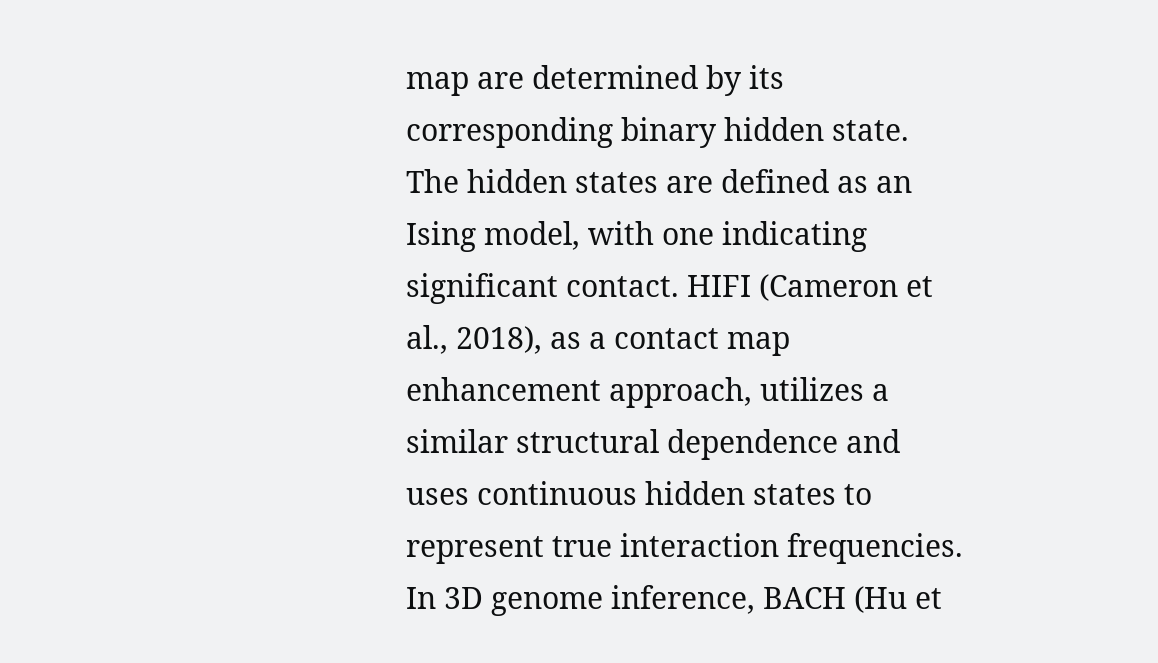map are determined by its corresponding binary hidden state. The hidden states are defined as an Ising model, with one indicating significant contact. HIFI (Cameron et al., 2018), as a contact map enhancement approach, utilizes a similar structural dependence and uses continuous hidden states to represent true interaction frequencies. In 3D genome inference, BACH (Hu et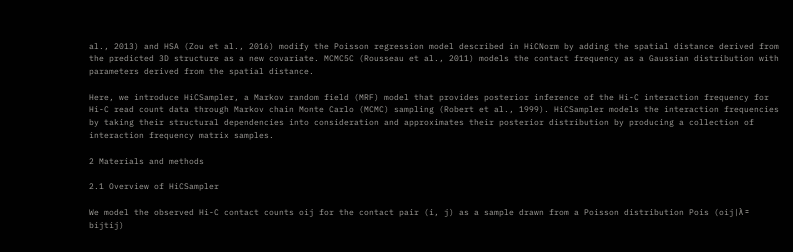al., 2013) and HSA (Zou et al., 2016) modify the Poisson regression model described in HiCNorm by adding the spatial distance derived from the predicted 3D structure as a new covariate. MCMC5C (Rousseau et al., 2011) models the contact frequency as a Gaussian distribution with parameters derived from the spatial distance.

Here, we introduce HiCSampler, a Markov random field (MRF) model that provides posterior inference of the Hi-C interaction frequency for Hi-C read count data through Markov chain Monte Carlo (MCMC) sampling (Robert et al., 1999). HiCSampler models the interaction frequencies by taking their structural dependencies into consideration and approximates their posterior distribution by producing a collection of interaction frequency matrix samples.

2 Materials and methods

2.1 Overview of HiCSampler

We model the observed Hi-C contact counts oij for the contact pair (i, j) as a sample drawn from a Poisson distribution Pois (oij|λ = bijtij)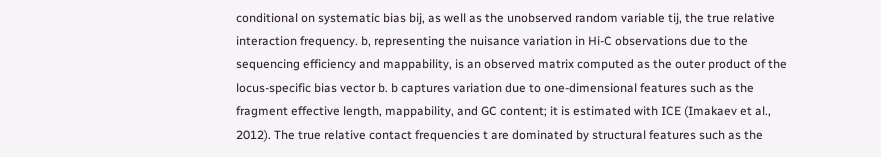conditional on systematic bias bij, as well as the unobserved random variable tij, the true relative interaction frequency. b, representing the nuisance variation in Hi-C observations due to the sequencing efficiency and mappability, is an observed matrix computed as the outer product of the locus-specific bias vector b. b captures variation due to one-dimensional features such as the fragment effective length, mappability, and GC content; it is estimated with ICE (Imakaev et al., 2012). The true relative contact frequencies t are dominated by structural features such as the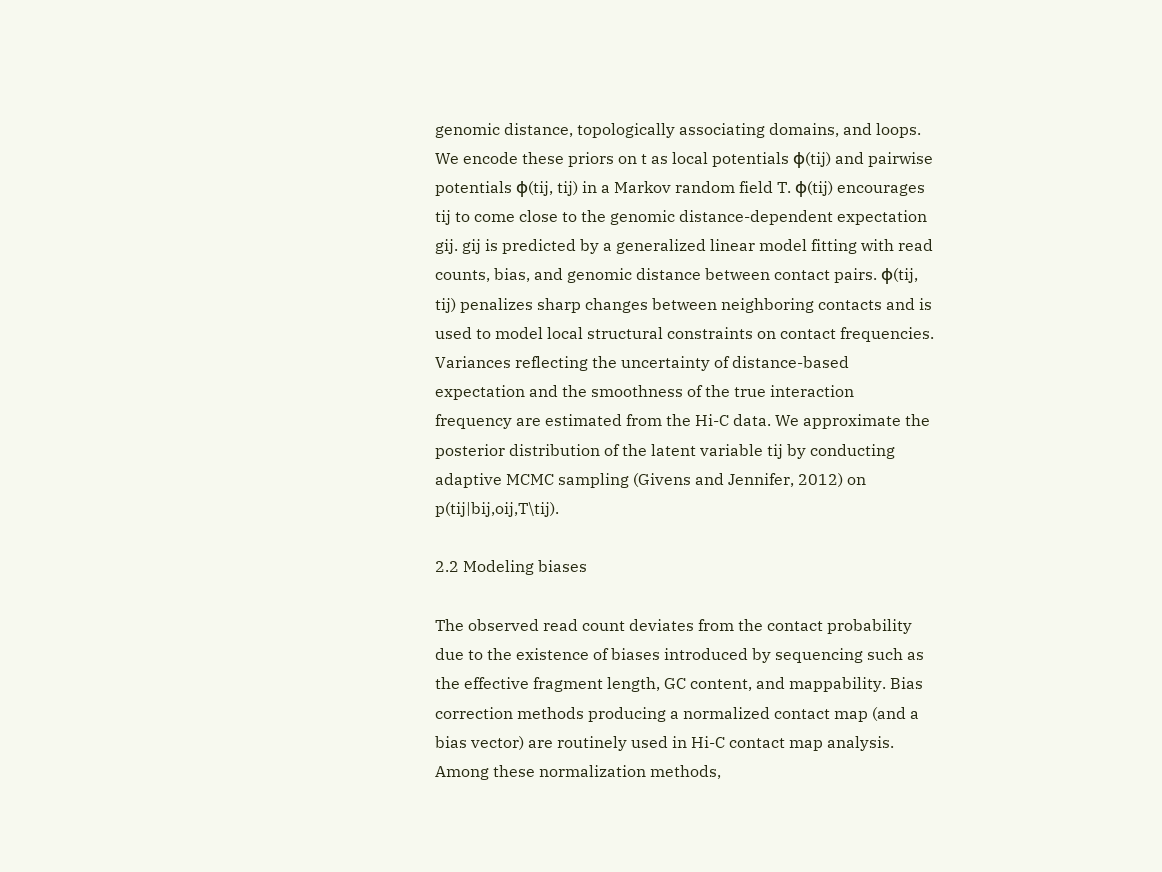genomic distance, topologically associating domains, and loops. We encode these priors on t as local potentials ϕ(tij) and pairwise potentials ϕ(tij, tij) in a Markov random field T. ϕ(tij) encourages tij to come close to the genomic distance-dependent expectation gij. gij is predicted by a generalized linear model fitting with read counts, bias, and genomic distance between contact pairs. ϕ(tij, tij) penalizes sharp changes between neighboring contacts and is used to model local structural constraints on contact frequencies. Variances reflecting the uncertainty of distance-based expectation and the smoothness of the true interaction frequency are estimated from the Hi-C data. We approximate the posterior distribution of the latent variable tij by conducting adaptive MCMC sampling (Givens and Jennifer, 2012) on p(tij|bij,oij,T\tij).

2.2 Modeling biases

The observed read count deviates from the contact probability due to the existence of biases introduced by sequencing such as the effective fragment length, GC content, and mappability. Bias correction methods producing a normalized contact map (and a bias vector) are routinely used in Hi-C contact map analysis. Among these normalization methods,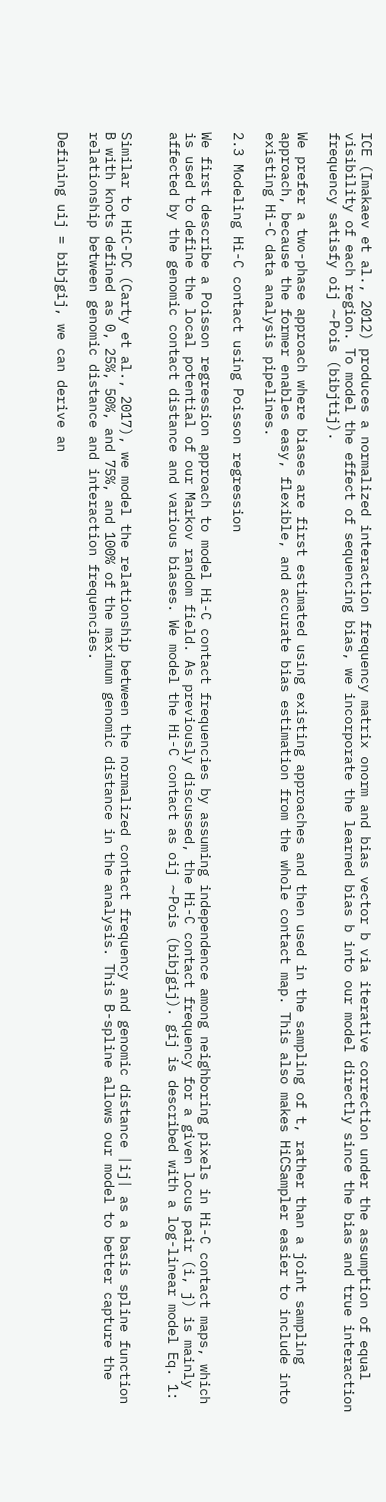ICE (Imakaev et al., 2012) produces a normalized interaction frequency matrix onorm and bias vector b via iterative correction under the assumption of equal visibility of each region. To model the effect of sequencing bias, we incorporate the learned bias b into our model directly since the bias and true interaction frequency satisfy oij ∼Pois (bibjtij).

We prefer a two-phase approach where biases are first estimated using existing approaches and then used in the sampling of t, rather than a joint sampling approach, because the former enables easy, flexible, and accurate bias estimation from the whole contact map. This also makes HiCSampler easier to include into existing Hi-C data analysis pipelines.

2.3 Modeling Hi-C contact using Poisson regression

We first describe a Poisson regression approach to model Hi-C contact frequencies by assuming independence among neighboring pixels in Hi-C contact maps, which is used to define the local potential of our Markov random field. As previously discussed, the Hi-C contact frequency for a given locus pair (i, j) is mainly affected by the genomic contact distance and various biases. We model the Hi-C contact as oij ∼Pois (bibjgij). gij is described with a log-linear model Eq. 1:


Similar to HiC-DC (Carty et al., 2017), we model the relationship between the normalized contact frequency and genomic distance |ij| as a basis spline function B with knots defined as 0, 25%, 50%, and 75%, and 100% of the maximum genomic distance in the analysis. This B-spline allows our model to better capture the relationship between genomic distance and interaction frequencies.

Defining uij = bibjgij, we can derive an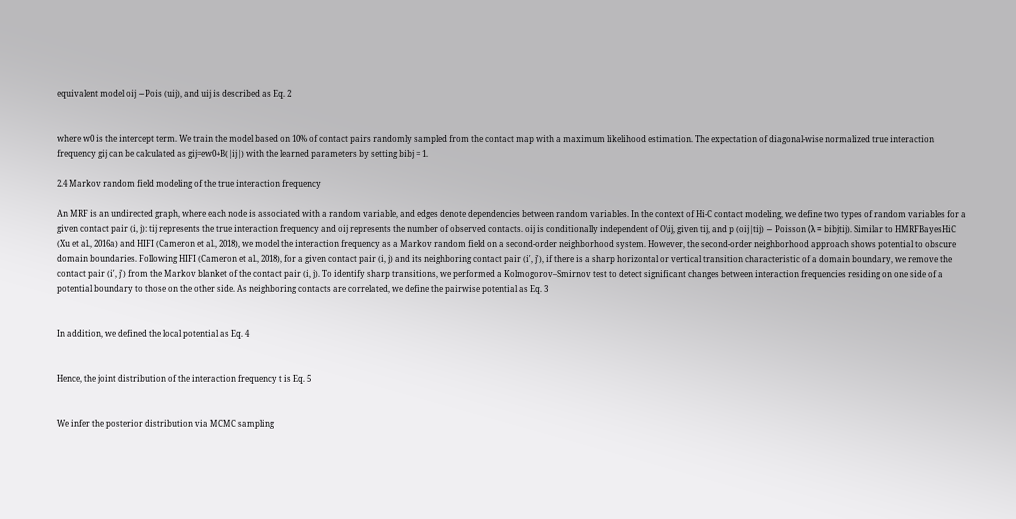equivalent model oij ∼Pois (uij), and uij is described as Eq. 2


where w0 is the intercept term. We train the model based on 10% of contact pairs randomly sampled from the contact map with a maximum likelihood estimation. The expectation of diagonal-wise normalized true interaction frequency gij can be calculated as gij=ew0+B(|ij|) with the learned parameters by setting bibj = 1.

2.4 Markov random field modeling of the true interaction frequency

An MRF is an undirected graph, where each node is associated with a random variable, and edges denote dependencies between random variables. In the context of Hi-C contact modeling, we define two types of random variables for a given contact pair (i, j): tij represents the true interaction frequency and oij represents the number of observed contacts. oij is conditionally independent of O\ij, given tij, and p (oij|tij) ∼ Poisson (λ = bibjtij). Similar to HMRFBayesHiC (Xu et al., 2016a) and HIFI (Cameron et al., 2018), we model the interaction frequency as a Markov random field on a second-order neighborhood system. However, the second-order neighborhood approach shows potential to obscure domain boundaries. Following HIFI (Cameron et al., 2018), for a given contact pair (i, j) and its neighboring contact pair (i′, j′), if there is a sharp horizontal or vertical transition characteristic of a domain boundary, we remove the contact pair (i′, j′) from the Markov blanket of the contact pair (i, j). To identify sharp transitions, we performed a Kolmogorov–Smirnov test to detect significant changes between interaction frequencies residing on one side of a potential boundary to those on the other side. As neighboring contacts are correlated, we define the pairwise potential as Eq. 3


In addition, we defined the local potential as Eq. 4


Hence, the joint distribution of the interaction frequency t is Eq. 5


We infer the posterior distribution via MCMC sampling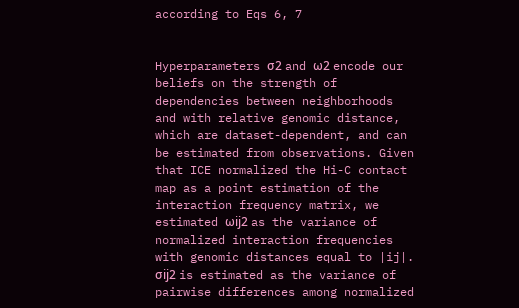according to Eqs 6, 7


Hyperparameters σ2 and ω2 encode our beliefs on the strength of dependencies between neighborhoods and with relative genomic distance, which are dataset-dependent, and can be estimated from observations. Given that ICE normalized the Hi-C contact map as a point estimation of the interaction frequency matrix, we estimated ωij2 as the variance of normalized interaction frequencies with genomic distances equal to |ij|. σij2 is estimated as the variance of pairwise differences among normalized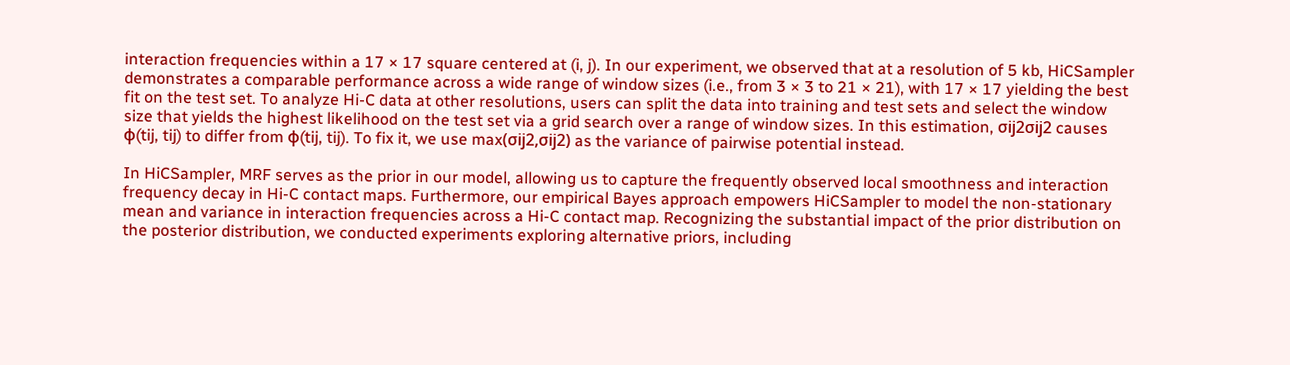interaction frequencies within a 17 × 17 square centered at (i, j). In our experiment, we observed that at a resolution of 5 kb, HiCSampler demonstrates a comparable performance across a wide range of window sizes (i.e., from 3 × 3 to 21 × 21), with 17 × 17 yielding the best fit on the test set. To analyze Hi-C data at other resolutions, users can split the data into training and test sets and select the window size that yields the highest likelihood on the test set via a grid search over a range of window sizes. In this estimation, σij2σij2 causes ϕ(tij, tij) to differ from ϕ(tij, tij). To fix it, we use max(σij2,σij2) as the variance of pairwise potential instead.

In HiCSampler, MRF serves as the prior in our model, allowing us to capture the frequently observed local smoothness and interaction frequency decay in Hi-C contact maps. Furthermore, our empirical Bayes approach empowers HiCSampler to model the non-stationary mean and variance in interaction frequencies across a Hi-C contact map. Recognizing the substantial impact of the prior distribution on the posterior distribution, we conducted experiments exploring alternative priors, including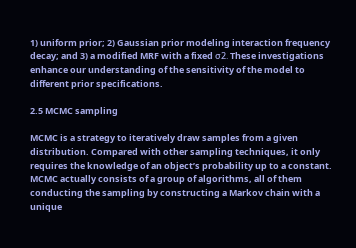1) uniform prior; 2) Gaussian prior modeling interaction frequency decay; and 3) a modified MRF with a fixed σ2. These investigations enhance our understanding of the sensitivity of the model to different prior specifications.

2.5 MCMC sampling

MCMC is a strategy to iteratively draw samples from a given distribution. Compared with other sampling techniques, it only requires the knowledge of an object’s probability up to a constant. MCMC actually consists of a group of algorithms, all of them conducting the sampling by constructing a Markov chain with a unique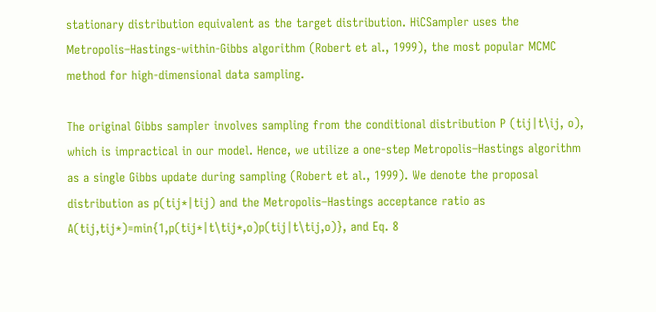stationary distribution equivalent as the target distribution. HiCSampler uses the Metropolis–Hastings-within-Gibbs algorithm (Robert et al., 1999), the most popular MCMC method for high-dimensional data sampling.

The original Gibbs sampler involves sampling from the conditional distribution P (tij|t\ij, o), which is impractical in our model. Hence, we utilize a one-step Metropolis–Hastings algorithm as a single Gibbs update during sampling (Robert et al., 1999). We denote the proposal distribution as p(tij*|tij) and the Metropolis–Hastings acceptance ratio as A(tij,tij*)=min{1,p(tij*|t\tij*,o)p(tij|t\tij,o)}, and Eq. 8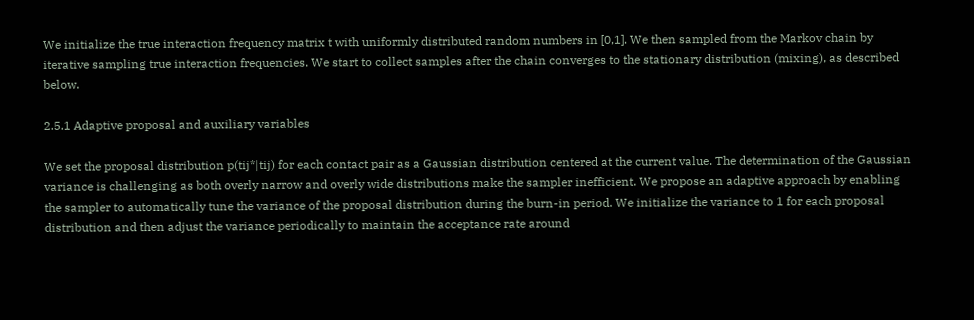We initialize the true interaction frequency matrix t with uniformly distributed random numbers in [0,1]. We then sampled from the Markov chain by iterative sampling true interaction frequencies. We start to collect samples after the chain converges to the stationary distribution (mixing), as described below.

2.5.1 Adaptive proposal and auxiliary variables

We set the proposal distribution p(tij*|tij) for each contact pair as a Gaussian distribution centered at the current value. The determination of the Gaussian variance is challenging as both overly narrow and overly wide distributions make the sampler inefficient. We propose an adaptive approach by enabling the sampler to automatically tune the variance of the proposal distribution during the burn-in period. We initialize the variance to 1 for each proposal distribution and then adjust the variance periodically to maintain the acceptance rate around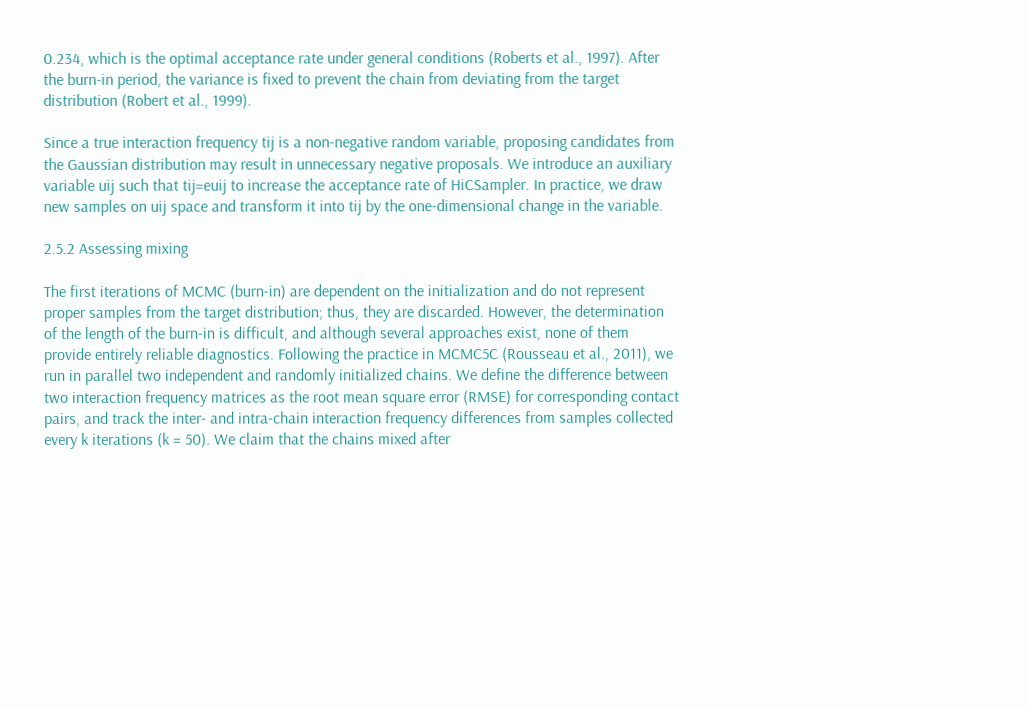0.234, which is the optimal acceptance rate under general conditions (Roberts et al., 1997). After the burn-in period, the variance is fixed to prevent the chain from deviating from the target distribution (Robert et al., 1999).

Since a true interaction frequency tij is a non-negative random variable, proposing candidates from the Gaussian distribution may result in unnecessary negative proposals. We introduce an auxiliary variable uij such that tij=euij to increase the acceptance rate of HiCSampler. In practice, we draw new samples on uij space and transform it into tij by the one-dimensional change in the variable.

2.5.2 Assessing mixing

The first iterations of MCMC (burn-in) are dependent on the initialization and do not represent proper samples from the target distribution; thus, they are discarded. However, the determination of the length of the burn-in is difficult, and although several approaches exist, none of them provide entirely reliable diagnostics. Following the practice in MCMC5C (Rousseau et al., 2011), we run in parallel two independent and randomly initialized chains. We define the difference between two interaction frequency matrices as the root mean square error (RMSE) for corresponding contact pairs, and track the inter- and intra-chain interaction frequency differences from samples collected every k iterations (k = 50). We claim that the chains mixed after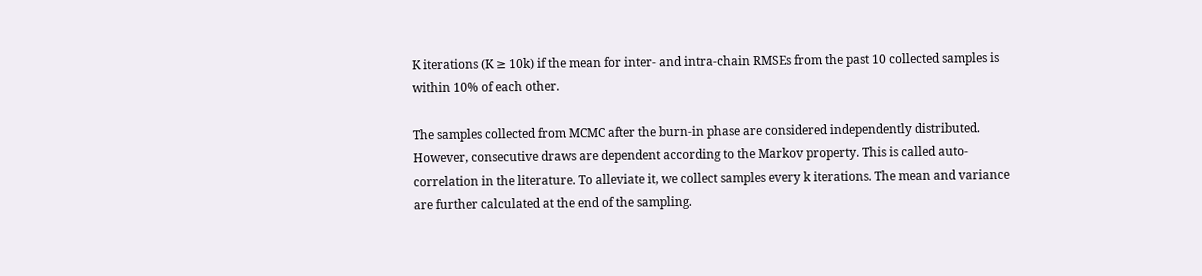K iterations (K ≥ 10k) if the mean for inter- and intra-chain RMSEs from the past 10 collected samples is within 10% of each other.

The samples collected from MCMC after the burn-in phase are considered independently distributed. However, consecutive draws are dependent according to the Markov property. This is called auto-correlation in the literature. To alleviate it, we collect samples every k iterations. The mean and variance are further calculated at the end of the sampling.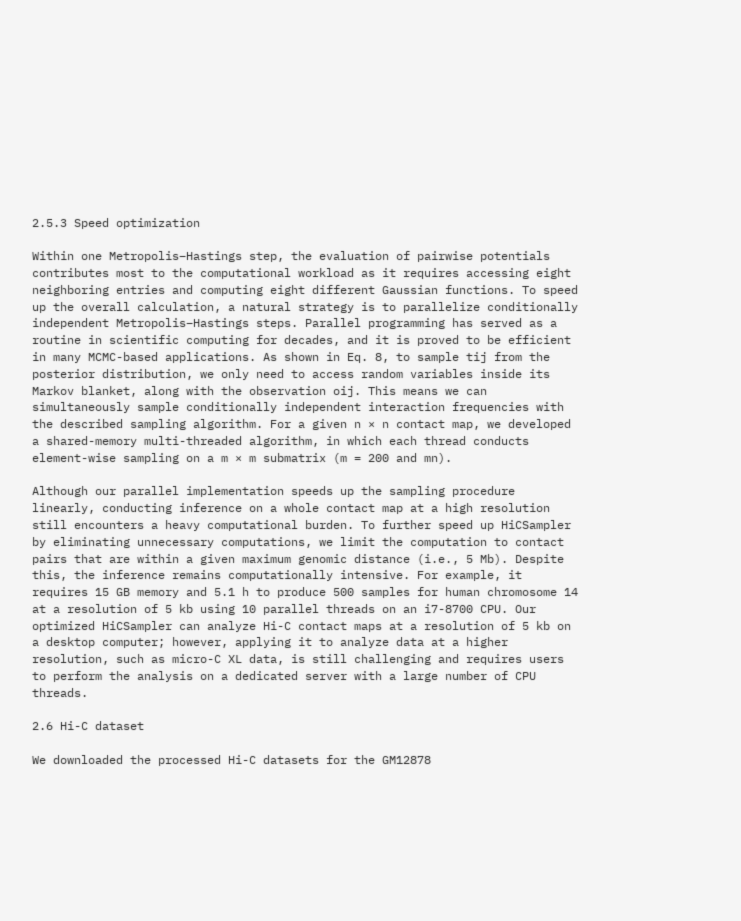2.5.3 Speed optimization

Within one Metropolis–Hastings step, the evaluation of pairwise potentials contributes most to the computational workload as it requires accessing eight neighboring entries and computing eight different Gaussian functions. To speed up the overall calculation, a natural strategy is to parallelize conditionally independent Metropolis–Hastings steps. Parallel programming has served as a routine in scientific computing for decades, and it is proved to be efficient in many MCMC-based applications. As shown in Eq. 8, to sample tij from the posterior distribution, we only need to access random variables inside its Markov blanket, along with the observation oij. This means we can simultaneously sample conditionally independent interaction frequencies with the described sampling algorithm. For a given n × n contact map, we developed a shared-memory multi-threaded algorithm, in which each thread conducts element-wise sampling on a m × m submatrix (m = 200 and mn).

Although our parallel implementation speeds up the sampling procedure linearly, conducting inference on a whole contact map at a high resolution still encounters a heavy computational burden. To further speed up HiCSampler by eliminating unnecessary computations, we limit the computation to contact pairs that are within a given maximum genomic distance (i.e., 5 Mb). Despite this, the inference remains computationally intensive. For example, it requires 15 GB memory and 5.1 h to produce 500 samples for human chromosome 14 at a resolution of 5 kb using 10 parallel threads on an i7-8700 CPU. Our optimized HiCSampler can analyze Hi-C contact maps at a resolution of 5 kb on a desktop computer; however, applying it to analyze data at a higher resolution, such as micro-C XL data, is still challenging and requires users to perform the analysis on a dedicated server with a large number of CPU threads.

2.6 Hi-C dataset

We downloaded the processed Hi-C datasets for the GM12878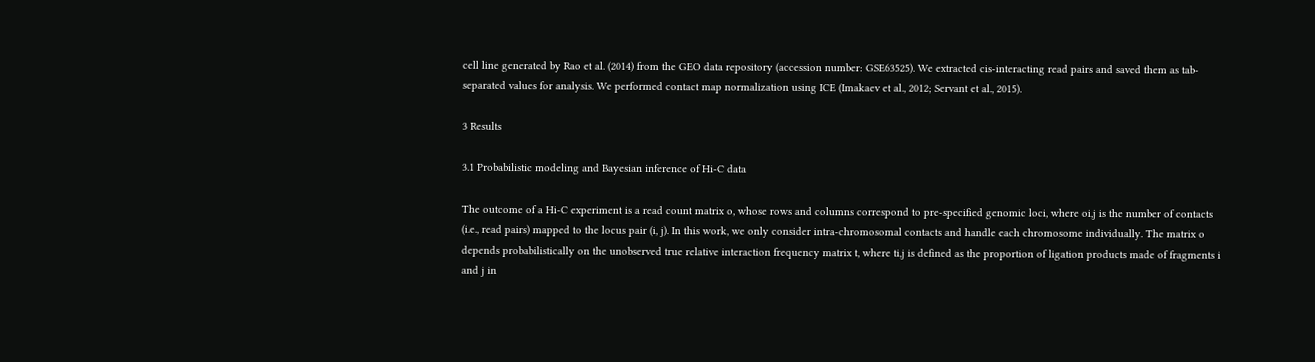cell line generated by Rao et al. (2014) from the GEO data repository (accession number: GSE63525). We extracted cis-interacting read pairs and saved them as tab-separated values for analysis. We performed contact map normalization using ICE (Imakaev et al., 2012; Servant et al., 2015).

3 Results

3.1 Probabilistic modeling and Bayesian inference of Hi-C data

The outcome of a Hi-C experiment is a read count matrix o, whose rows and columns correspond to pre-specified genomic loci, where oi,j is the number of contacts (i.e., read pairs) mapped to the locus pair (i, j). In this work, we only consider intra-chromosomal contacts and handle each chromosome individually. The matrix o depends probabilistically on the unobserved true relative interaction frequency matrix t, where ti,j is defined as the proportion of ligation products made of fragments i and j in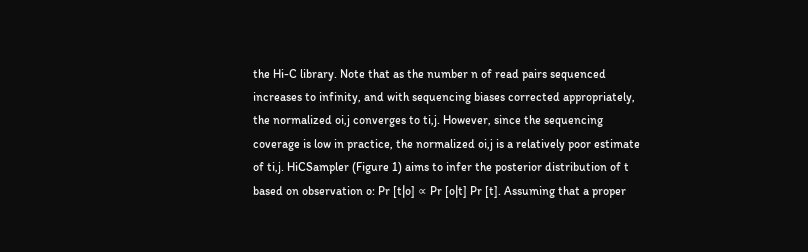the Hi-C library. Note that as the number n of read pairs sequenced increases to infinity, and with sequencing biases corrected appropriately, the normalized oi,j converges to ti,j. However, since the sequencing coverage is low in practice, the normalized oi,j is a relatively poor estimate of ti,j. HiCSampler (Figure 1) aims to infer the posterior distribution of t based on observation o: Pr [t|o] ∝ Pr [o|t] Pr [t]. Assuming that a proper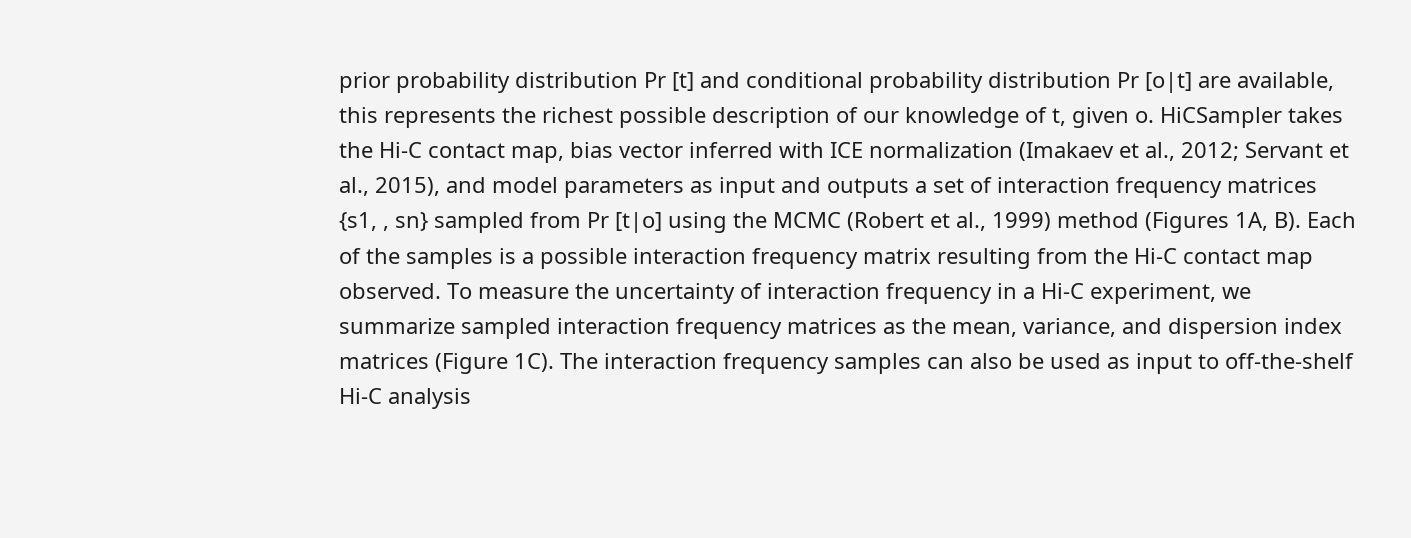prior probability distribution Pr [t] and conditional probability distribution Pr [o|t] are available, this represents the richest possible description of our knowledge of t, given o. HiCSampler takes the Hi-C contact map, bias vector inferred with ICE normalization (Imakaev et al., 2012; Servant et al., 2015), and model parameters as input and outputs a set of interaction frequency matrices {s1, , sn} sampled from Pr [t|o] using the MCMC (Robert et al., 1999) method (Figures 1A, B). Each of the samples is a possible interaction frequency matrix resulting from the Hi-C contact map observed. To measure the uncertainty of interaction frequency in a Hi-C experiment, we summarize sampled interaction frequency matrices as the mean, variance, and dispersion index matrices (Figure 1C). The interaction frequency samples can also be used as input to off-the-shelf Hi-C analysis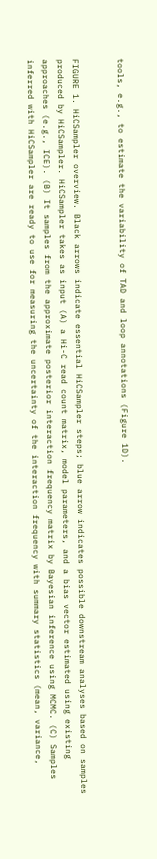tools, e.g., to estimate the variability of TAD and loop annotations (Figure 1D).


FIGURE 1. HiCSampler overview. Black arrows indicate essential HiCSampler steps; blue arrow indicates possible downstream analyses based on samples produced by HiCSampler. HiCSampler takes as input (A) a Hi-C read count matrix, model parameters, and a bias vector estimated using existing approaches (e.g., ICE). (B) It samples from the approximate posterior interaction frequency matrix by Bayesian inference using MCMC. (C) Samples inferred with HiCSampler are ready to use for measuring the uncertainty of the interaction frequency with summary statistics (mean, variance,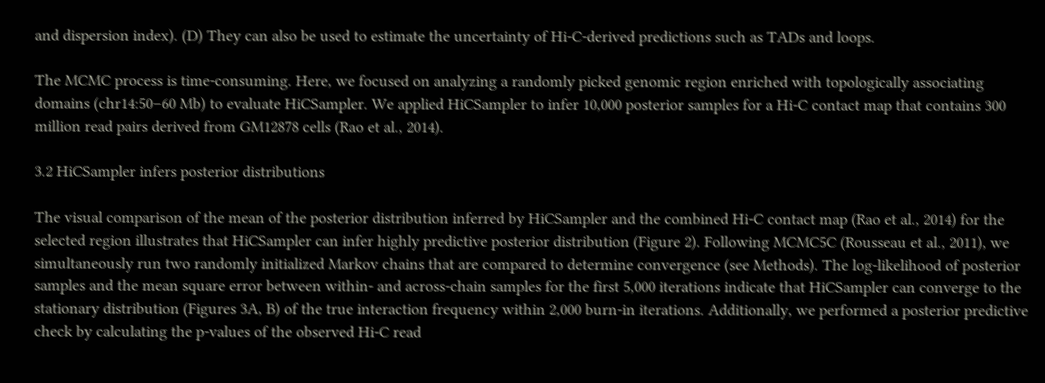and dispersion index). (D) They can also be used to estimate the uncertainty of Hi-C-derived predictions such as TADs and loops.

The MCMC process is time-consuming. Here, we focused on analyzing a randomly picked genomic region enriched with topologically associating domains (chr14:50–60 Mb) to evaluate HiCSampler. We applied HiCSampler to infer 10,000 posterior samples for a Hi-C contact map that contains 300 million read pairs derived from GM12878 cells (Rao et al., 2014).

3.2 HiCSampler infers posterior distributions

The visual comparison of the mean of the posterior distribution inferred by HiCSampler and the combined Hi-C contact map (Rao et al., 2014) for the selected region illustrates that HiCSampler can infer highly predictive posterior distribution (Figure 2). Following MCMC5C (Rousseau et al., 2011), we simultaneously run two randomly initialized Markov chains that are compared to determine convergence (see Methods). The log-likelihood of posterior samples and the mean square error between within- and across-chain samples for the first 5,000 iterations indicate that HiCSampler can converge to the stationary distribution (Figures 3A, B) of the true interaction frequency within 2,000 burn-in iterations. Additionally, we performed a posterior predictive check by calculating the p-values of the observed Hi-C read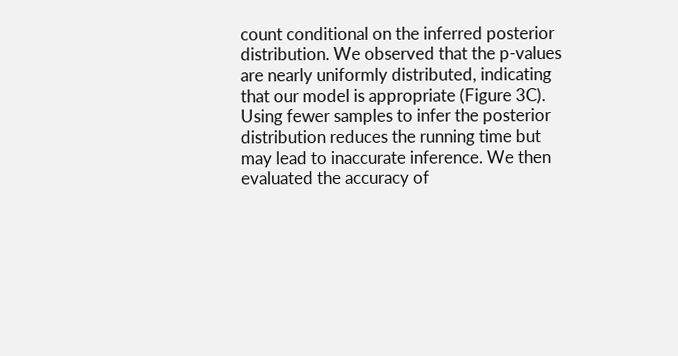count conditional on the inferred posterior distribution. We observed that the p-values are nearly uniformly distributed, indicating that our model is appropriate (Figure 3C). Using fewer samples to infer the posterior distribution reduces the running time but may lead to inaccurate inference. We then evaluated the accuracy of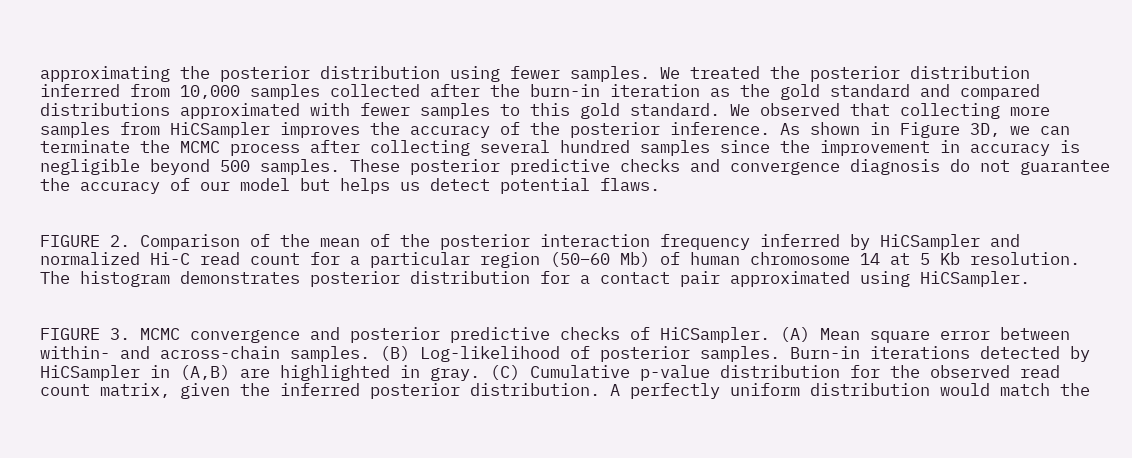approximating the posterior distribution using fewer samples. We treated the posterior distribution inferred from 10,000 samples collected after the burn-in iteration as the gold standard and compared distributions approximated with fewer samples to this gold standard. We observed that collecting more samples from HiCSampler improves the accuracy of the posterior inference. As shown in Figure 3D, we can terminate the MCMC process after collecting several hundred samples since the improvement in accuracy is negligible beyond 500 samples. These posterior predictive checks and convergence diagnosis do not guarantee the accuracy of our model but helps us detect potential flaws.


FIGURE 2. Comparison of the mean of the posterior interaction frequency inferred by HiCSampler and normalized Hi-C read count for a particular region (50–60 Mb) of human chromosome 14 at 5 Kb resolution. The histogram demonstrates posterior distribution for a contact pair approximated using HiCSampler.


FIGURE 3. MCMC convergence and posterior predictive checks of HiCSampler. (A) Mean square error between within- and across-chain samples. (B) Log-likelihood of posterior samples. Burn-in iterations detected by HiCSampler in (A,B) are highlighted in gray. (C) Cumulative p-value distribution for the observed read count matrix, given the inferred posterior distribution. A perfectly uniform distribution would match the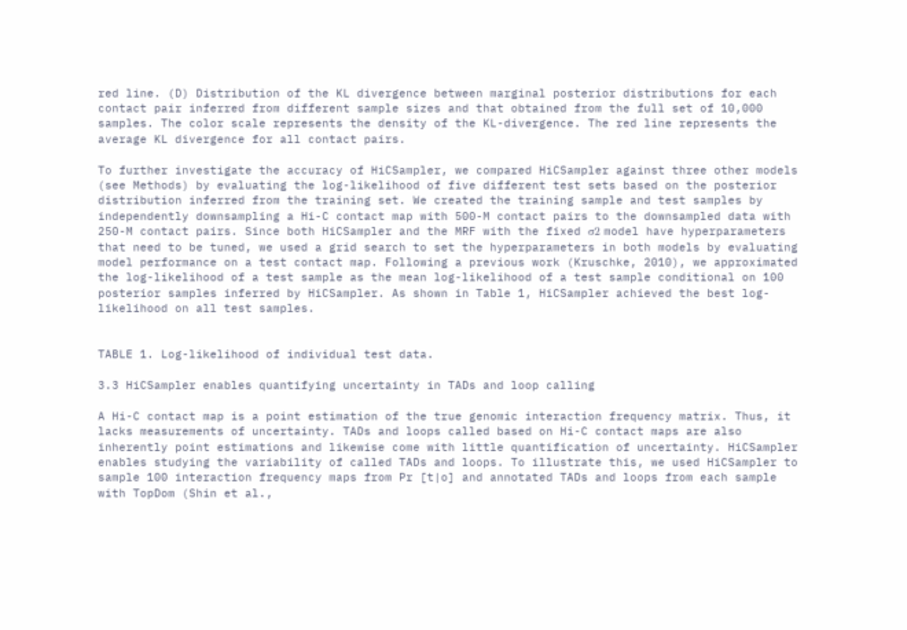red line. (D) Distribution of the KL divergence between marginal posterior distributions for each contact pair inferred from different sample sizes and that obtained from the full set of 10,000 samples. The color scale represents the density of the KL-divergence. The red line represents the average KL divergence for all contact pairs.

To further investigate the accuracy of HiCSampler, we compared HiCSampler against three other models (see Methods) by evaluating the log-likelihood of five different test sets based on the posterior distribution inferred from the training set. We created the training sample and test samples by independently downsampling a Hi-C contact map with 500-M contact pairs to the downsampled data with 250-M contact pairs. Since both HiCSampler and the MRF with the fixed σ2 model have hyperparameters that need to be tuned, we used a grid search to set the hyperparameters in both models by evaluating model performance on a test contact map. Following a previous work (Kruschke, 2010), we approximated the log-likelihood of a test sample as the mean log-likelihood of a test sample conditional on 100 posterior samples inferred by HiCSampler. As shown in Table 1, HiCSampler achieved the best log-likelihood on all test samples.


TABLE 1. Log-likelihood of individual test data.

3.3 HiCSampler enables quantifying uncertainty in TADs and loop calling

A Hi-C contact map is a point estimation of the true genomic interaction frequency matrix. Thus, it lacks measurements of uncertainty. TADs and loops called based on Hi-C contact maps are also inherently point estimations and likewise come with little quantification of uncertainty. HiCSampler enables studying the variability of called TADs and loops. To illustrate this, we used HiCSampler to sample 100 interaction frequency maps from Pr [t|o] and annotated TADs and loops from each sample with TopDom (Shin et al.,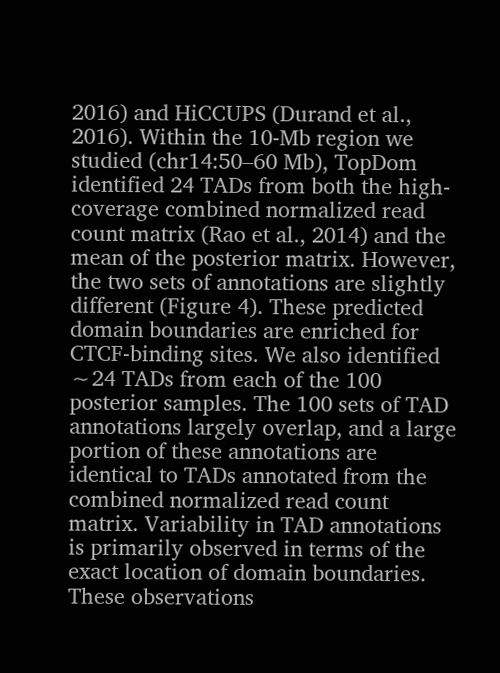2016) and HiCCUPS (Durand et al., 2016). Within the 10-Mb region we studied (chr14:50–60 Mb), TopDom identified 24 TADs from both the high-coverage combined normalized read count matrix (Rao et al., 2014) and the mean of the posterior matrix. However, the two sets of annotations are slightly different (Figure 4). These predicted domain boundaries are enriched for CTCF-binding sites. We also identified ∼24 TADs from each of the 100 posterior samples. The 100 sets of TAD annotations largely overlap, and a large portion of these annotations are identical to TADs annotated from the combined normalized read count matrix. Variability in TAD annotations is primarily observed in terms of the exact location of domain boundaries. These observations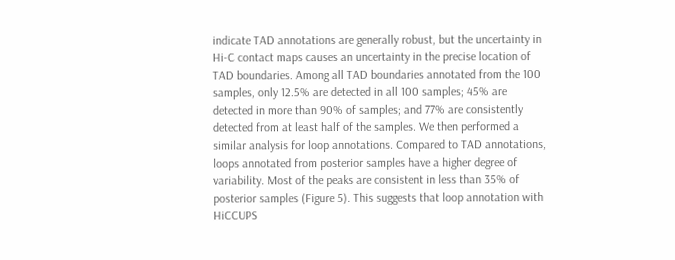indicate TAD annotations are generally robust, but the uncertainty in Hi-C contact maps causes an uncertainty in the precise location of TAD boundaries. Among all TAD boundaries annotated from the 100 samples, only 12.5% are detected in all 100 samples; 45% are detected in more than 90% of samples; and 77% are consistently detected from at least half of the samples. We then performed a similar analysis for loop annotations. Compared to TAD annotations, loops annotated from posterior samples have a higher degree of variability. Most of the peaks are consistent in less than 35% of posterior samples (Figure 5). This suggests that loop annotation with HiCCUPS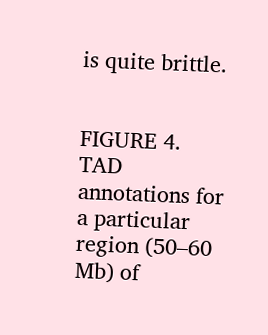is quite brittle.


FIGURE 4. TAD annotations for a particular region (50–60 Mb) of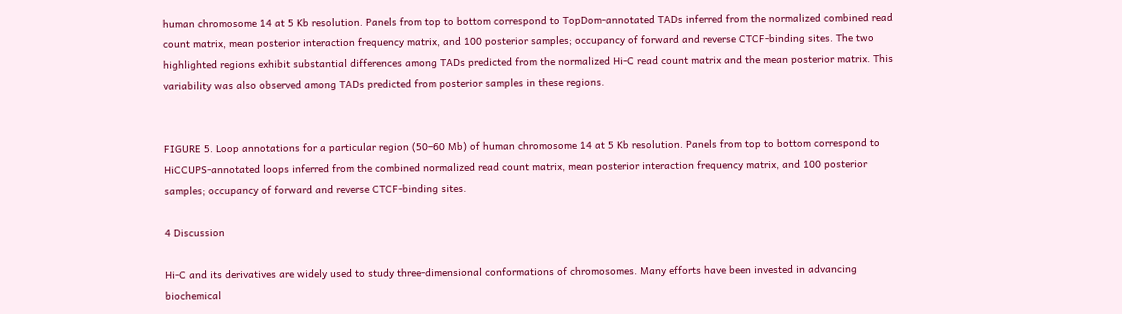human chromosome 14 at 5 Kb resolution. Panels from top to bottom correspond to TopDom-annotated TADs inferred from the normalized combined read count matrix, mean posterior interaction frequency matrix, and 100 posterior samples; occupancy of forward and reverse CTCF-binding sites. The two highlighted regions exhibit substantial differences among TADs predicted from the normalized Hi-C read count matrix and the mean posterior matrix. This variability was also observed among TADs predicted from posterior samples in these regions.


FIGURE 5. Loop annotations for a particular region (50–60 Mb) of human chromosome 14 at 5 Kb resolution. Panels from top to bottom correspond to HiCCUPS-annotated loops inferred from the combined normalized read count matrix, mean posterior interaction frequency matrix, and 100 posterior samples; occupancy of forward and reverse CTCF-binding sites.

4 Discussion

Hi-C and its derivatives are widely used to study three-dimensional conformations of chromosomes. Many efforts have been invested in advancing biochemical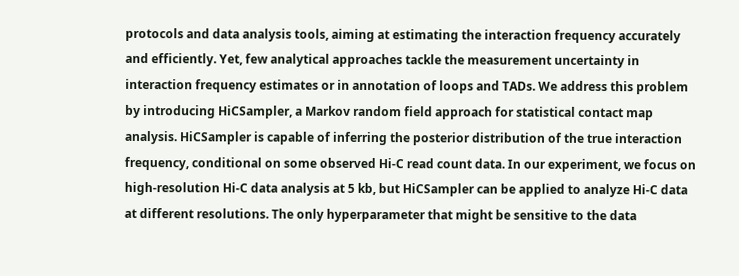protocols and data analysis tools, aiming at estimating the interaction frequency accurately and efficiently. Yet, few analytical approaches tackle the measurement uncertainty in interaction frequency estimates or in annotation of loops and TADs. We address this problem by introducing HiCSampler, a Markov random field approach for statistical contact map analysis. HiCSampler is capable of inferring the posterior distribution of the true interaction frequency, conditional on some observed Hi-C read count data. In our experiment, we focus on high-resolution Hi-C data analysis at 5 kb, but HiCSampler can be applied to analyze Hi-C data at different resolutions. The only hyperparameter that might be sensitive to the data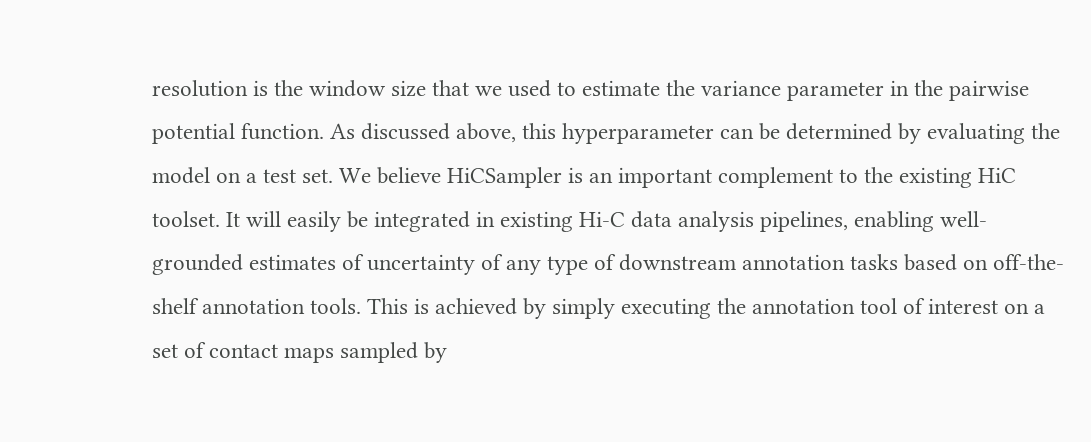resolution is the window size that we used to estimate the variance parameter in the pairwise potential function. As discussed above, this hyperparameter can be determined by evaluating the model on a test set. We believe HiCSampler is an important complement to the existing HiC toolset. It will easily be integrated in existing Hi-C data analysis pipelines, enabling well-grounded estimates of uncertainty of any type of downstream annotation tasks based on off-the-shelf annotation tools. This is achieved by simply executing the annotation tool of interest on a set of contact maps sampled by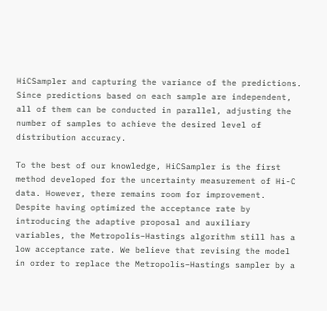HiCSampler and capturing the variance of the predictions. Since predictions based on each sample are independent, all of them can be conducted in parallel, adjusting the number of samples to achieve the desired level of distribution accuracy.

To the best of our knowledge, HiCSampler is the first method developed for the uncertainty measurement of Hi-C data. However, there remains room for improvement. Despite having optimized the acceptance rate by introducing the adaptive proposal and auxiliary variables, the Metropolis–Hastings algorithm still has a low acceptance rate. We believe that revising the model in order to replace the Metropolis–Hastings sampler by a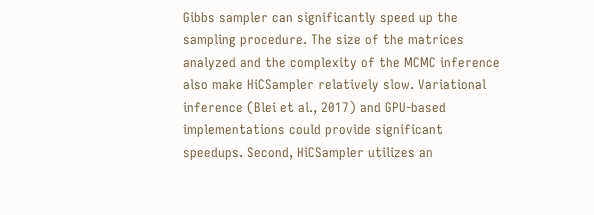Gibbs sampler can significantly speed up the sampling procedure. The size of the matrices analyzed and the complexity of the MCMC inference also make HiCSampler relatively slow. Variational inference (Blei et al., 2017) and GPU-based implementations could provide significant speedups. Second, HiCSampler utilizes an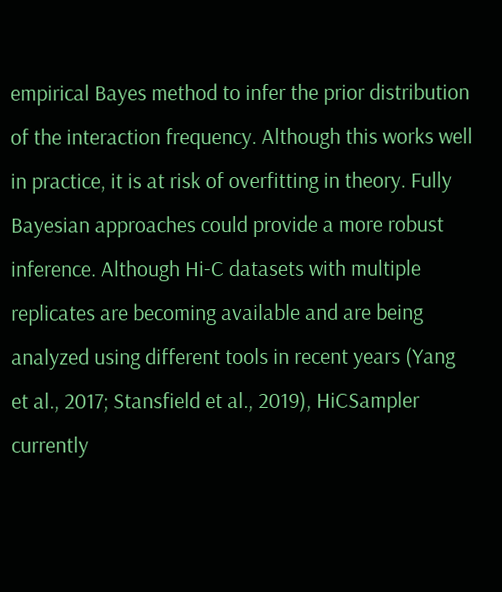empirical Bayes method to infer the prior distribution of the interaction frequency. Although this works well in practice, it is at risk of overfitting in theory. Fully Bayesian approaches could provide a more robust inference. Although Hi-C datasets with multiple replicates are becoming available and are being analyzed using different tools in recent years (Yang et al., 2017; Stansfield et al., 2019), HiCSampler currently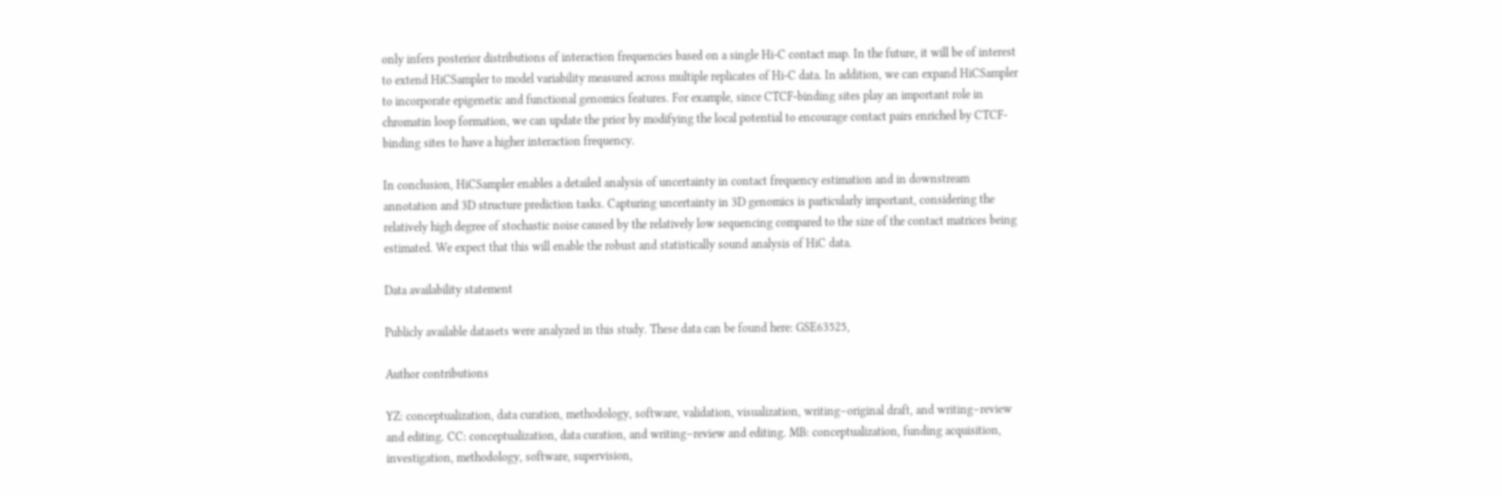only infers posterior distributions of interaction frequencies based on a single Hi-C contact map. In the future, it will be of interest to extend HiCSampler to model variability measured across multiple replicates of Hi-C data. In addition, we can expand HiCSampler to incorporate epigenetic and functional genomics features. For example, since CTCF-binding sites play an important role in chromatin loop formation, we can update the prior by modifying the local potential to encourage contact pairs enriched by CTCF-binding sites to have a higher interaction frequency.

In conclusion, HiCSampler enables a detailed analysis of uncertainty in contact frequency estimation and in downstream annotation and 3D structure prediction tasks. Capturing uncertainty in 3D genomics is particularly important, considering the relatively high degree of stochastic noise caused by the relatively low sequencing compared to the size of the contact matrices being estimated. We expect that this will enable the robust and statistically sound analysis of HiC data.

Data availability statement

Publicly available datasets were analyzed in this study. These data can be found here: GSE63525,

Author contributions

YZ: conceptualization, data curation, methodology, software, validation, visualization, writing–original draft, and writing–review and editing. CC: conceptualization, data curation, and writing–review and editing. MB: conceptualization, funding acquisition, investigation, methodology, software, supervision,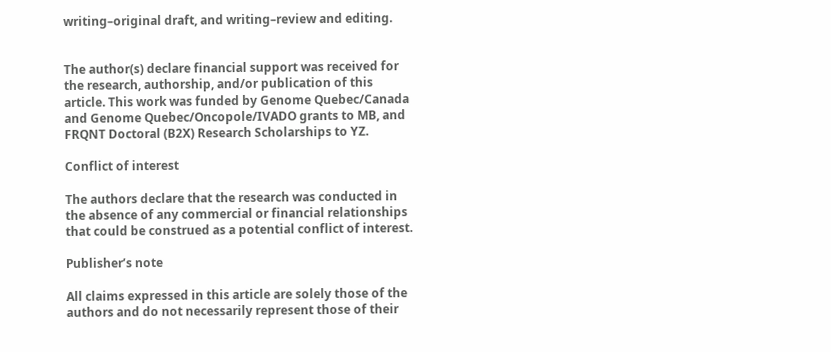writing–original draft, and writing–review and editing.


The author(s) declare financial support was received for the research, authorship, and/or publication of this article. This work was funded by Genome Quebec/Canada and Genome Quebec/Oncopole/IVADO grants to MB, and FRQNT Doctoral (B2X) Research Scholarships to YZ.

Conflict of interest

The authors declare that the research was conducted in the absence of any commercial or financial relationships that could be construed as a potential conflict of interest.

Publisher’s note

All claims expressed in this article are solely those of the authors and do not necessarily represent those of their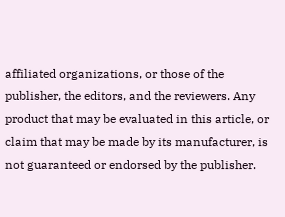affiliated organizations, or those of the publisher, the editors, and the reviewers. Any product that may be evaluated in this article, or claim that may be made by its manufacturer, is not guaranteed or endorsed by the publisher.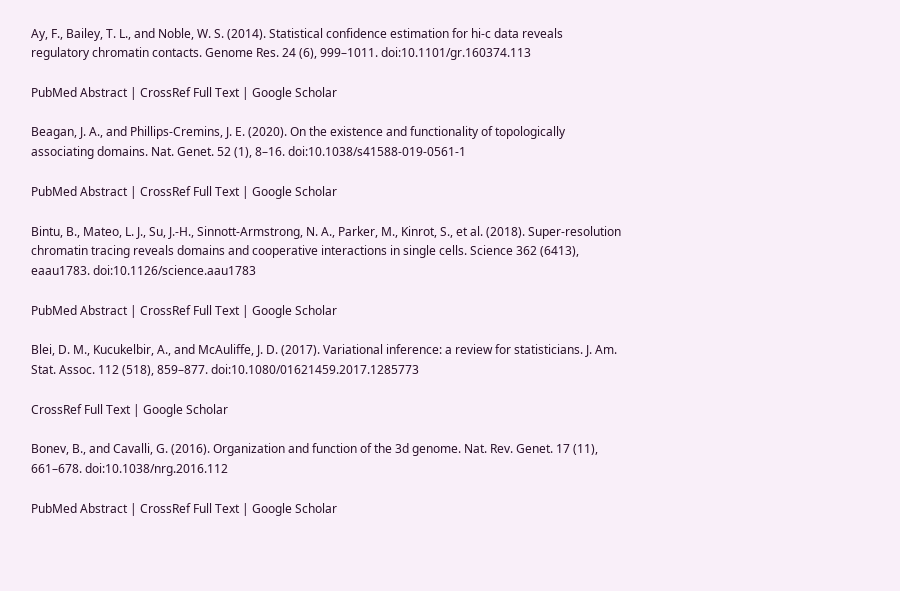Ay, F., Bailey, T. L., and Noble, W. S. (2014). Statistical confidence estimation for hi-c data reveals regulatory chromatin contacts. Genome Res. 24 (6), 999–1011. doi:10.1101/gr.160374.113

PubMed Abstract | CrossRef Full Text | Google Scholar

Beagan, J. A., and Phillips-Cremins, J. E. (2020). On the existence and functionality of topologically associating domains. Nat. Genet. 52 (1), 8–16. doi:10.1038/s41588-019-0561-1

PubMed Abstract | CrossRef Full Text | Google Scholar

Bintu, B., Mateo, L. J., Su, J.-H., Sinnott-Armstrong, N. A., Parker, M., Kinrot, S., et al. (2018). Super-resolution chromatin tracing reveals domains and cooperative interactions in single cells. Science 362 (6413), eaau1783. doi:10.1126/science.aau1783

PubMed Abstract | CrossRef Full Text | Google Scholar

Blei, D. M., Kucukelbir, A., and McAuliffe, J. D. (2017). Variational inference: a review for statisticians. J. Am. Stat. Assoc. 112 (518), 859–877. doi:10.1080/01621459.2017.1285773

CrossRef Full Text | Google Scholar

Bonev, B., and Cavalli, G. (2016). Organization and function of the 3d genome. Nat. Rev. Genet. 17 (11), 661–678. doi:10.1038/nrg.2016.112

PubMed Abstract | CrossRef Full Text | Google Scholar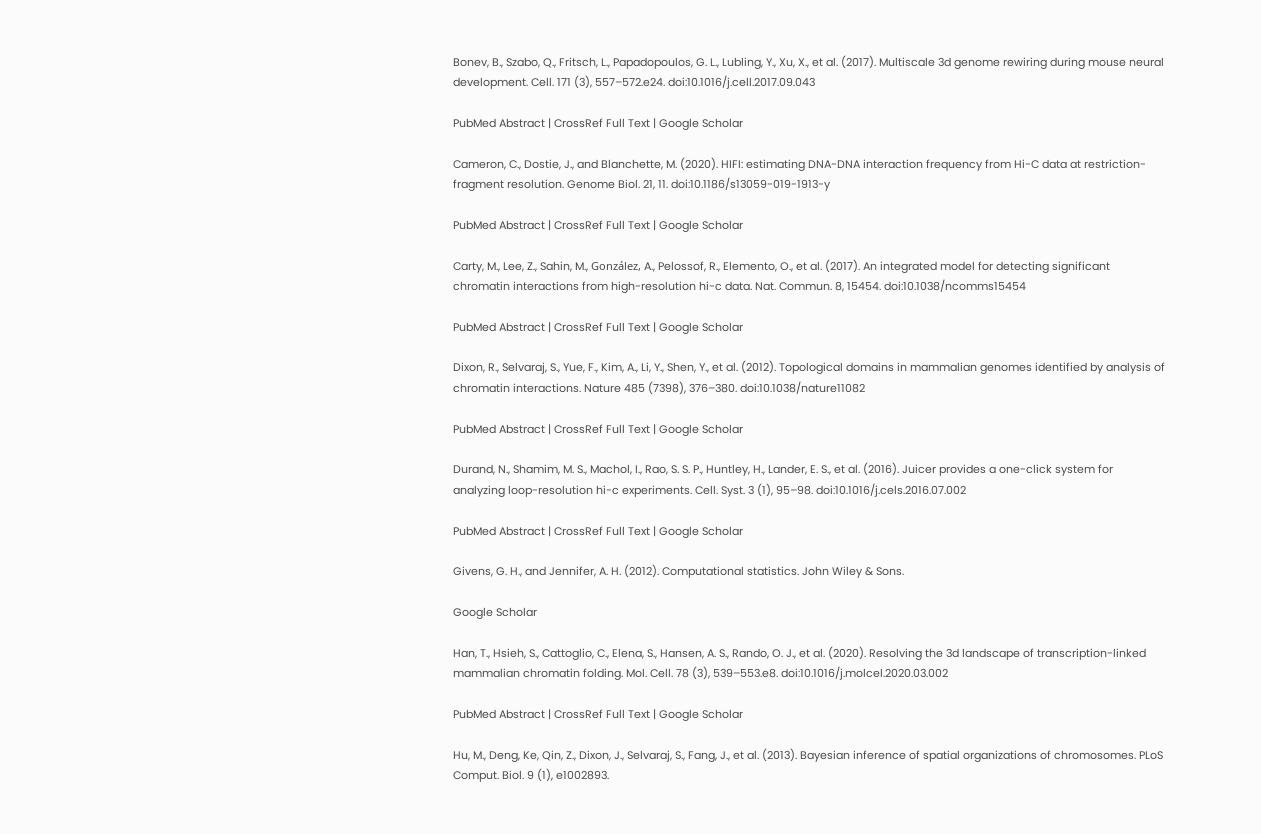Bonev, B., Szabo, Q., Fritsch, L., Papadopoulos, G. L., Lubling, Y., Xu, X., et al. (2017). Multiscale 3d genome rewiring during mouse neural development. Cell. 171 (3), 557–572.e24. doi:10.1016/j.cell.2017.09.043

PubMed Abstract | CrossRef Full Text | Google Scholar

Cameron, C., Dostie, J., and Blanchette, M. (2020). HIFI: estimating DNA-DNA interaction frequency from Hi-C data at restriction-fragment resolution. Genome Biol. 21, 11. doi:10.1186/s13059-019-1913-y

PubMed Abstract | CrossRef Full Text | Google Scholar

Carty, M., Lee, Z., Sahin, M., González, A., Pelossof, R., Elemento, O., et al. (2017). An integrated model for detecting significant chromatin interactions from high-resolution hi-c data. Nat. Commun. 8, 15454. doi:10.1038/ncomms15454

PubMed Abstract | CrossRef Full Text | Google Scholar

Dixon, R., Selvaraj, S., Yue, F., Kim, A., Li, Y., Shen, Y., et al. (2012). Topological domains in mammalian genomes identified by analysis of chromatin interactions. Nature 485 (7398), 376–380. doi:10.1038/nature11082

PubMed Abstract | CrossRef Full Text | Google Scholar

Durand, N., Shamim, M. S., Machol, I., Rao, S. S. P., Huntley, H., Lander, E. S., et al. (2016). Juicer provides a one-click system for analyzing loop-resolution hi-c experiments. Cell. Syst. 3 (1), 95–98. doi:10.1016/j.cels.2016.07.002

PubMed Abstract | CrossRef Full Text | Google Scholar

Givens, G. H., and Jennifer, A. H. (2012). Computational statistics. John Wiley & Sons.

Google Scholar

Han, T., Hsieh, S., Cattoglio, C., Elena, S., Hansen, A. S., Rando, O. J., et al. (2020). Resolving the 3d landscape of transcription-linked mammalian chromatin folding. Mol. Cell. 78 (3), 539–553.e8. doi:10.1016/j.molcel.2020.03.002

PubMed Abstract | CrossRef Full Text | Google Scholar

Hu, M., Deng, Ke, Qin, Z., Dixon, J., Selvaraj, S., Fang, J., et al. (2013). Bayesian inference of spatial organizations of chromosomes. PLoS Comput. Biol. 9 (1), e1002893.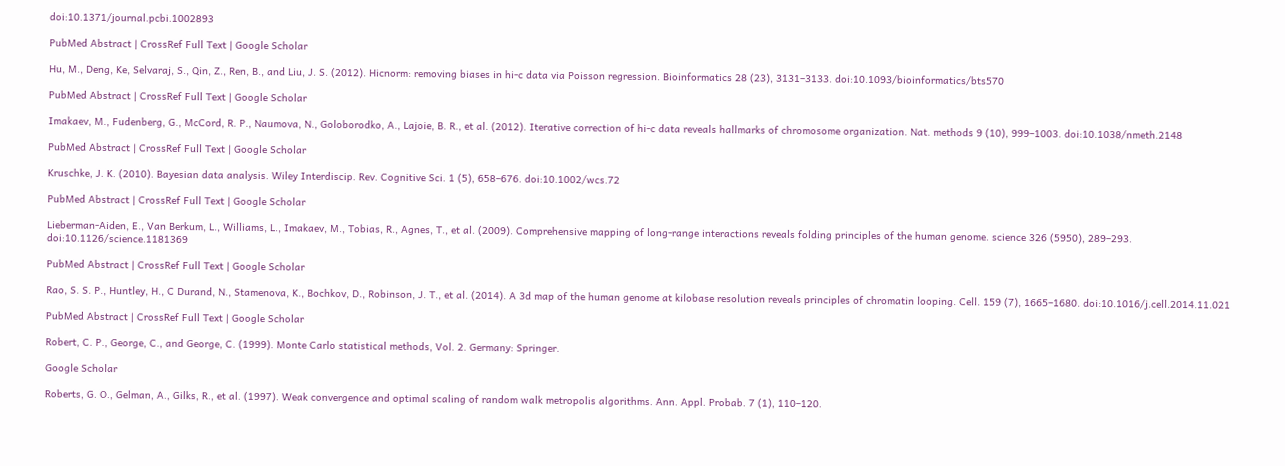doi:10.1371/journal.pcbi.1002893

PubMed Abstract | CrossRef Full Text | Google Scholar

Hu, M., Deng, Ke, Selvaraj, S., Qin, Z., Ren, B., and Liu, J. S. (2012). Hicnorm: removing biases in hi-c data via Poisson regression. Bioinformatics 28 (23), 3131–3133. doi:10.1093/bioinformatics/bts570

PubMed Abstract | CrossRef Full Text | Google Scholar

Imakaev, M., Fudenberg, G., McCord, R. P., Naumova, N., Goloborodko, A., Lajoie, B. R., et al. (2012). Iterative correction of hi-c data reveals hallmarks of chromosome organization. Nat. methods 9 (10), 999–1003. doi:10.1038/nmeth.2148

PubMed Abstract | CrossRef Full Text | Google Scholar

Kruschke, J. K. (2010). Bayesian data analysis. Wiley Interdiscip. Rev. Cognitive Sci. 1 (5), 658–676. doi:10.1002/wcs.72

PubMed Abstract | CrossRef Full Text | Google Scholar

Lieberman-Aiden, E., Van Berkum, L., Williams, L., Imakaev, M., Tobias, R., Agnes, T., et al. (2009). Comprehensive mapping of long-range interactions reveals folding principles of the human genome. science 326 (5950), 289–293. doi:10.1126/science.1181369

PubMed Abstract | CrossRef Full Text | Google Scholar

Rao, S. S. P., Huntley, H., C Durand, N., Stamenova, K., Bochkov, D., Robinson, J. T., et al. (2014). A 3d map of the human genome at kilobase resolution reveals principles of chromatin looping. Cell. 159 (7), 1665–1680. doi:10.1016/j.cell.2014.11.021

PubMed Abstract | CrossRef Full Text | Google Scholar

Robert, C. P., George, C., and George, C. (1999). Monte Carlo statistical methods, Vol. 2. Germany: Springer.

Google Scholar

Roberts, G. O., Gelman, A., Gilks, R., et al. (1997). Weak convergence and optimal scaling of random walk metropolis algorithms. Ann. Appl. Probab. 7 (1), 110–120.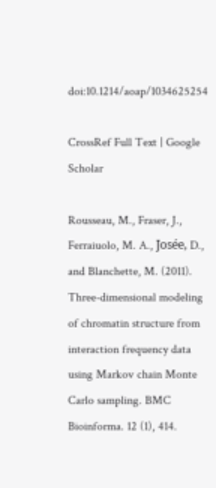doi:10.1214/aoap/1034625254

CrossRef Full Text | Google Scholar

Rousseau, M., Fraser, J., Ferraiuolo, M. A., Josée, D., and Blanchette, M. (2011). Three-dimensional modeling of chromatin structure from interaction frequency data using Markov chain Monte Carlo sampling. BMC Bioinforma. 12 (1), 414.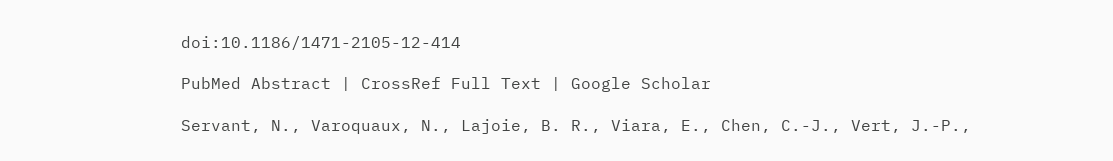doi:10.1186/1471-2105-12-414

PubMed Abstract | CrossRef Full Text | Google Scholar

Servant, N., Varoquaux, N., Lajoie, B. R., Viara, E., Chen, C.-J., Vert, J.-P.,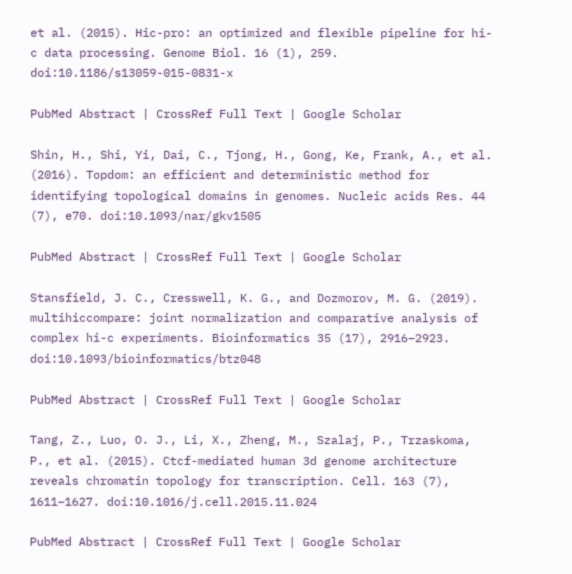et al. (2015). Hic-pro: an optimized and flexible pipeline for hi-c data processing. Genome Biol. 16 (1), 259. doi:10.1186/s13059-015-0831-x

PubMed Abstract | CrossRef Full Text | Google Scholar

Shin, H., Shi, Yi, Dai, C., Tjong, H., Gong, Ke, Frank, A., et al. (2016). Topdom: an efficient and deterministic method for identifying topological domains in genomes. Nucleic acids Res. 44 (7), e70. doi:10.1093/nar/gkv1505

PubMed Abstract | CrossRef Full Text | Google Scholar

Stansfield, J. C., Cresswell, K. G., and Dozmorov, M. G. (2019). multihiccompare: joint normalization and comparative analysis of complex hi-c experiments. Bioinformatics 35 (17), 2916–2923. doi:10.1093/bioinformatics/btz048

PubMed Abstract | CrossRef Full Text | Google Scholar

Tang, Z., Luo, O. J., Li, X., Zheng, M., Szalaj, P., Trzaskoma, P., et al. (2015). Ctcf-mediated human 3d genome architecture reveals chromatin topology for transcription. Cell. 163 (7), 1611–1627. doi:10.1016/j.cell.2015.11.024

PubMed Abstract | CrossRef Full Text | Google Scholar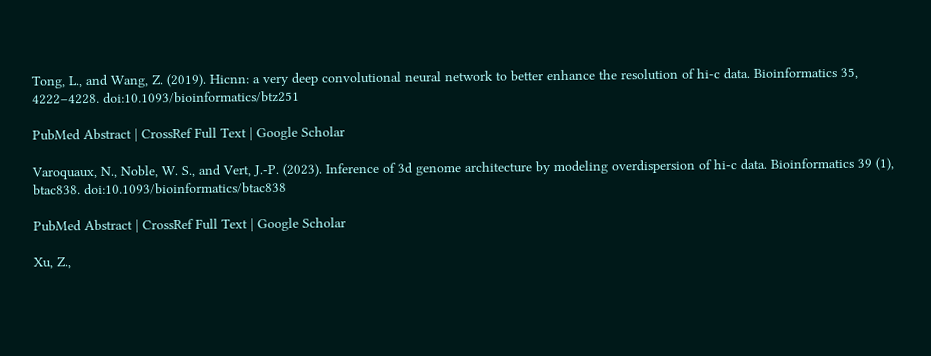Tong, L., and Wang, Z. (2019). Hicnn: a very deep convolutional neural network to better enhance the resolution of hi-c data. Bioinformatics 35, 4222–4228. doi:10.1093/bioinformatics/btz251

PubMed Abstract | CrossRef Full Text | Google Scholar

Varoquaux, N., Noble, W. S., and Vert, J.-P. (2023). Inference of 3d genome architecture by modeling overdispersion of hi-c data. Bioinformatics 39 (1), btac838. doi:10.1093/bioinformatics/btac838

PubMed Abstract | CrossRef Full Text | Google Scholar

Xu, Z.,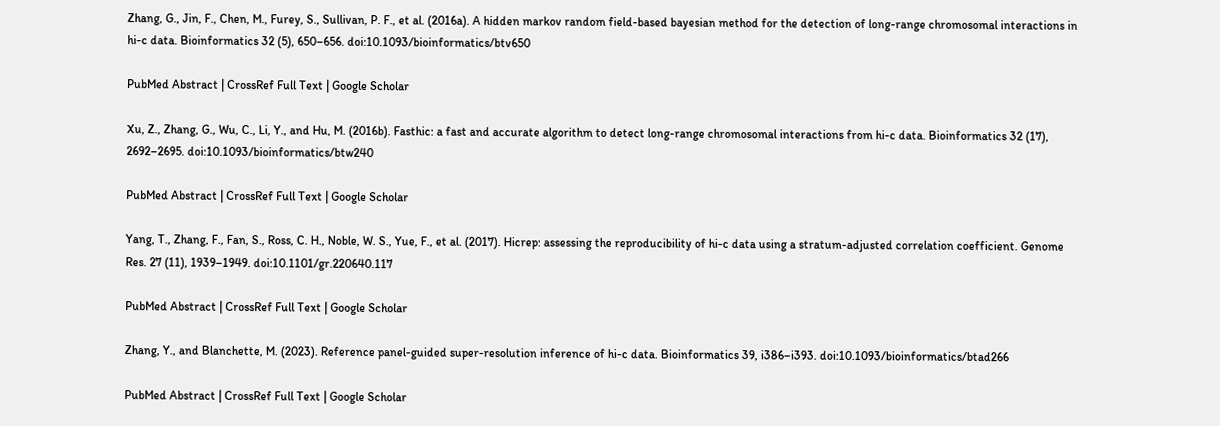Zhang, G., Jin, F., Chen, M., Furey, S., Sullivan, P. F., et al. (2016a). A hidden markov random field-based bayesian method for the detection of long-range chromosomal interactions in hi-c data. Bioinformatics 32 (5), 650–656. doi:10.1093/bioinformatics/btv650

PubMed Abstract | CrossRef Full Text | Google Scholar

Xu, Z., Zhang, G., Wu, C., Li, Y., and Hu, M. (2016b). Fasthic: a fast and accurate algorithm to detect long-range chromosomal interactions from hi-c data. Bioinformatics 32 (17), 2692–2695. doi:10.1093/bioinformatics/btw240

PubMed Abstract | CrossRef Full Text | Google Scholar

Yang, T., Zhang, F., Fan, S., Ross, C. H., Noble, W. S., Yue, F., et al. (2017). Hicrep: assessing the reproducibility of hi-c data using a stratum-adjusted correlation coefficient. Genome Res. 27 (11), 1939–1949. doi:10.1101/gr.220640.117

PubMed Abstract | CrossRef Full Text | Google Scholar

Zhang, Y., and Blanchette, M. (2023). Reference panel-guided super-resolution inference of hi-c data. Bioinformatics 39, i386–i393. doi:10.1093/bioinformatics/btad266

PubMed Abstract | CrossRef Full Text | Google Scholar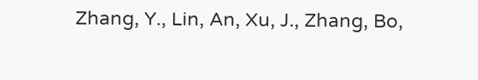Zhang, Y., Lin, An, Xu, J., Zhang, Bo,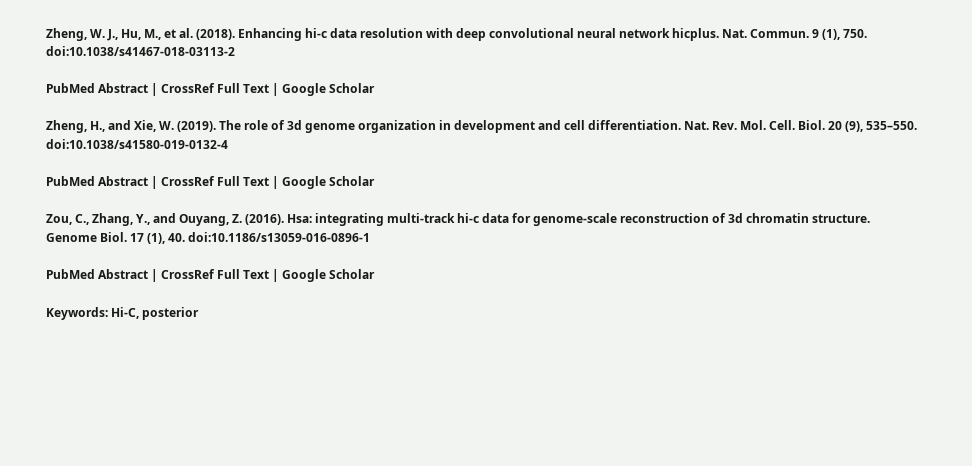Zheng, W. J., Hu, M., et al. (2018). Enhancing hi-c data resolution with deep convolutional neural network hicplus. Nat. Commun. 9 (1), 750. doi:10.1038/s41467-018-03113-2

PubMed Abstract | CrossRef Full Text | Google Scholar

Zheng, H., and Xie, W. (2019). The role of 3d genome organization in development and cell differentiation. Nat. Rev. Mol. Cell. Biol. 20 (9), 535–550. doi:10.1038/s41580-019-0132-4

PubMed Abstract | CrossRef Full Text | Google Scholar

Zou, C., Zhang, Y., and Ouyang, Z. (2016). Hsa: integrating multi-track hi-c data for genome-scale reconstruction of 3d chromatin structure. Genome Biol. 17 (1), 40. doi:10.1186/s13059-016-0896-1

PubMed Abstract | CrossRef Full Text | Google Scholar

Keywords: Hi-C, posterior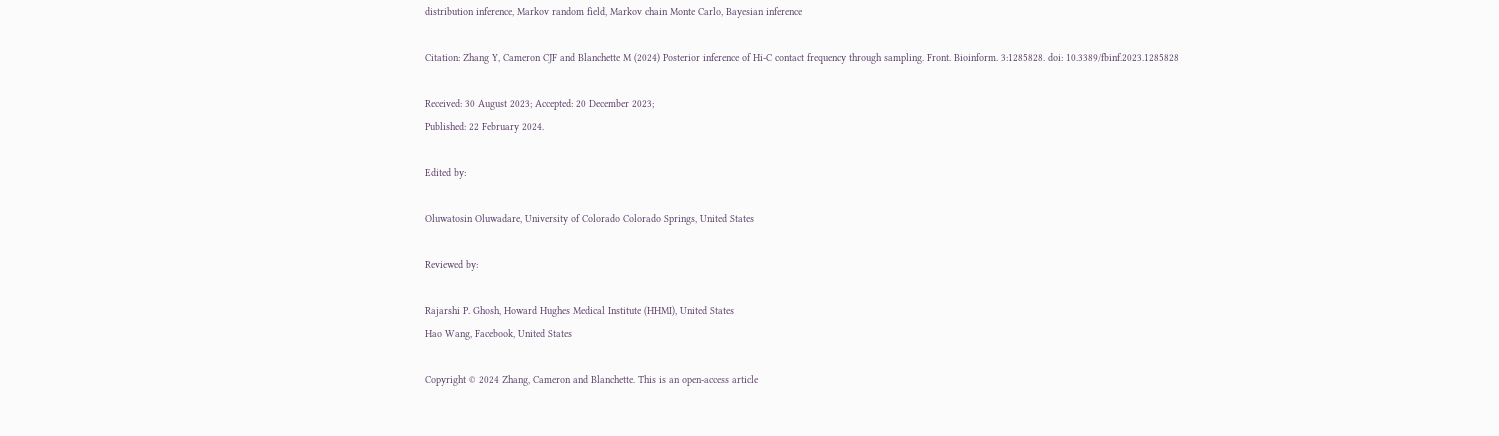distribution inference, Markov random field, Markov chain Monte Carlo, Bayesian inference

Citation: Zhang Y, Cameron CJF and Blanchette M (2024) Posterior inference of Hi-C contact frequency through sampling. Front. Bioinform. 3:1285828. doi: 10.3389/fbinf.2023.1285828

Received: 30 August 2023; Accepted: 20 December 2023;
Published: 22 February 2024.

Edited by:

Oluwatosin Oluwadare, University of Colorado Colorado Springs, United States

Reviewed by:

Rajarshi P. Ghosh, Howard Hughes Medical Institute (HHMI), United States
Hao Wang, Facebook, United States

Copyright © 2024 Zhang, Cameron and Blanchette. This is an open-access article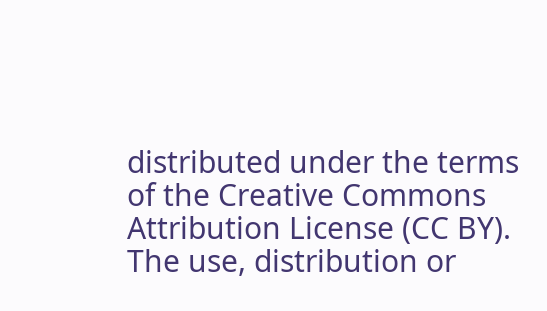distributed under the terms of the Creative Commons Attribution License (CC BY). The use, distribution or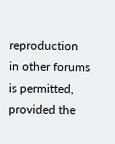reproduction in other forums is permitted, provided the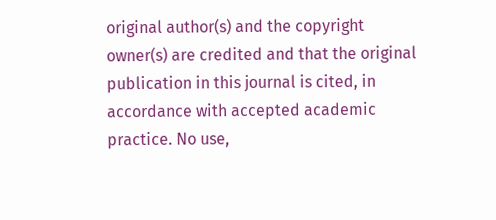original author(s) and the copyright owner(s) are credited and that the original publication in this journal is cited, in accordance with accepted academic practice. No use,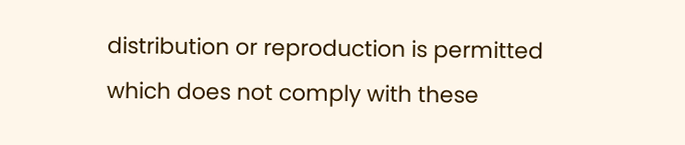distribution or reproduction is permitted which does not comply with these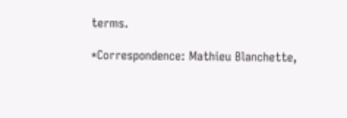terms.

*Correspondence: Mathieu Blanchette,